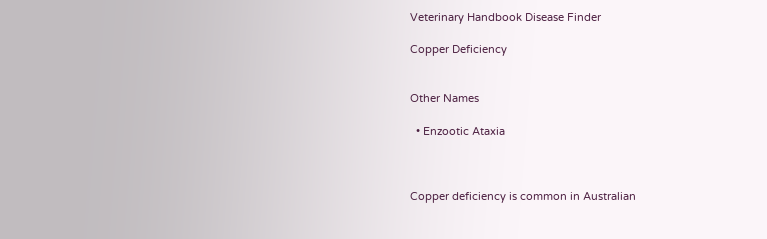Veterinary Handbook Disease Finder

Copper Deficiency


Other Names

  • Enzootic Ataxia



Copper deficiency is common in Australian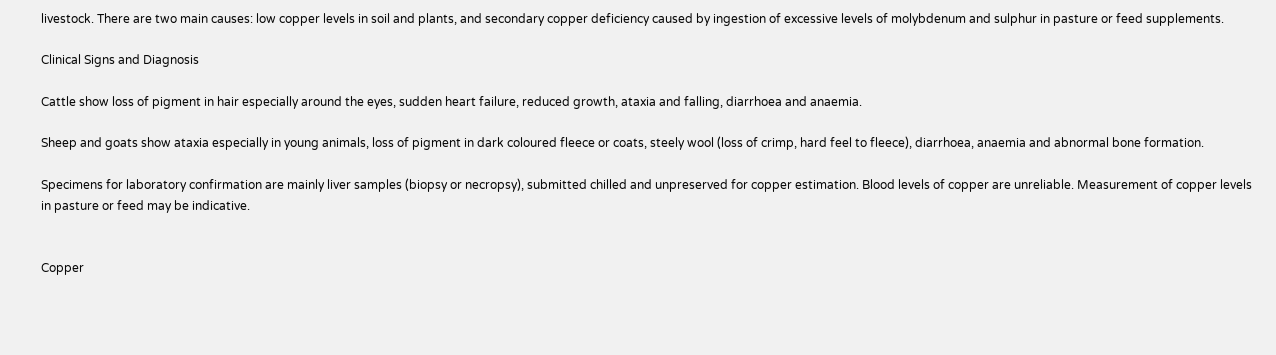livestock. There are two main causes: low copper levels in soil and plants, and secondary copper deficiency caused by ingestion of excessive levels of molybdenum and sulphur in pasture or feed supplements.

Clinical Signs and Diagnosis

Cattle show loss of pigment in hair especially around the eyes, sudden heart failure, reduced growth, ataxia and falling, diarrhoea and anaemia.

Sheep and goats show ataxia especially in young animals, loss of pigment in dark coloured fleece or coats, steely wool (loss of crimp, hard feel to fleece), diarrhoea, anaemia and abnormal bone formation.

Specimens for laboratory confirmation are mainly liver samples (biopsy or necropsy), submitted chilled and unpreserved for copper estimation. Blood levels of copper are unreliable. Measurement of copper levels in pasture or feed may be indicative.


Copper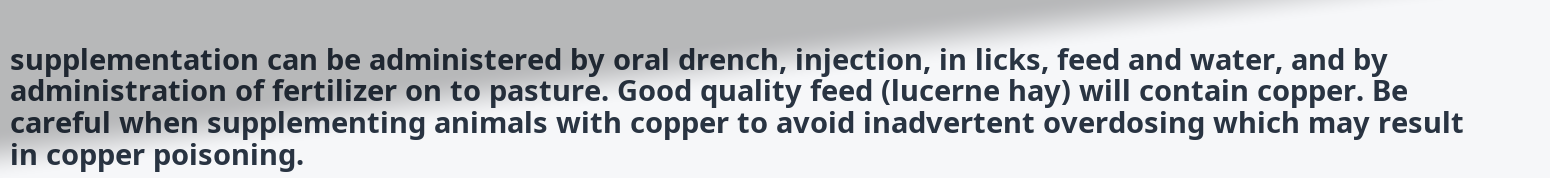supplementation can be administered by oral drench, injection, in licks, feed and water, and by administration of fertilizer on to pasture. Good quality feed (lucerne hay) will contain copper. Be careful when supplementing animals with copper to avoid inadvertent overdosing which may result in copper poisoning.